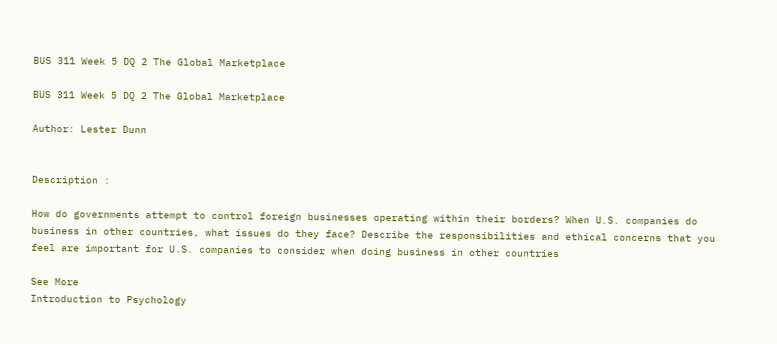BUS 311 Week 5 DQ 2 The Global Marketplace

BUS 311 Week 5 DQ 2 The Global Marketplace

Author: Lester Dunn


Description :

How do governments attempt to control foreign businesses operating within their borders? When U.S. companies do business in other countries, what issues do they face? Describe the responsibilities and ethical concerns that you feel are important for U.S. companies to consider when doing business in other countries

See More
Introduction to Psychology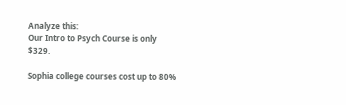Analyze this:
Our Intro to Psych Course is only $329.

Sophia college courses cost up to 80%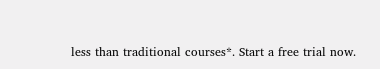less than traditional courses*. Start a free trial now.